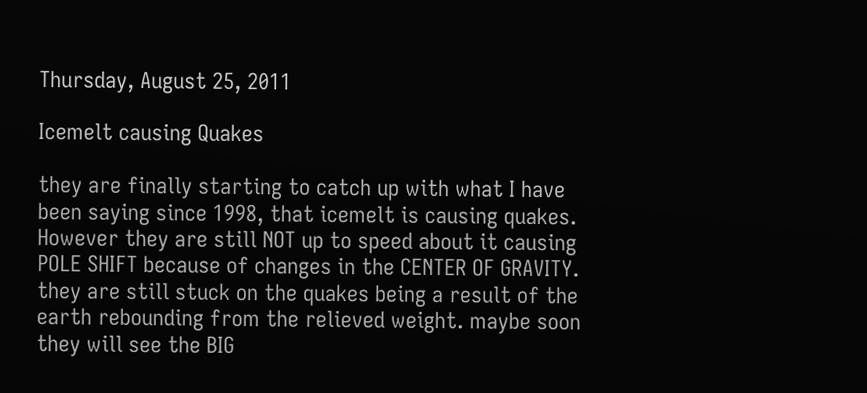Thursday, August 25, 2011

Icemelt causing Quakes

they are finally starting to catch up with what I have been saying since 1998, that icemelt is causing quakes. However they are still NOT up to speed about it causing POLE SHIFT because of changes in the CENTER OF GRAVITY. they are still stuck on the quakes being a result of the earth rebounding from the relieved weight. maybe soon they will see the BIG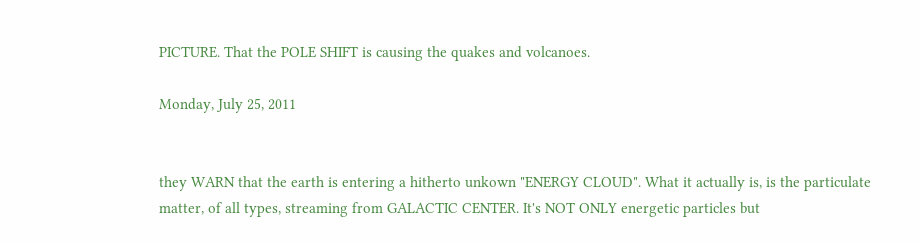PICTURE. That the POLE SHIFT is causing the quakes and volcanoes.

Monday, July 25, 2011


they WARN that the earth is entering a hitherto unkown "ENERGY CLOUD". What it actually is, is the particulate matter, of all types, streaming from GALACTIC CENTER. It's NOT ONLY energetic particles but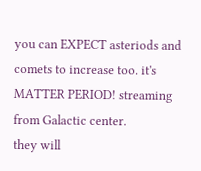you can EXPECT asteriods and comets to increase too. it's MATTER PERIOD! streaming from Galactic center.
they will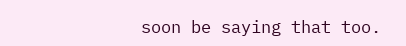soon be saying that too.